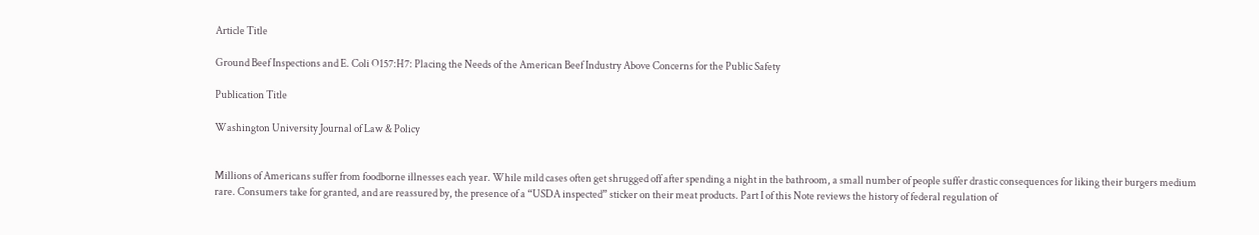Article Title

Ground Beef Inspections and E. Coli O157:H7: Placing the Needs of the American Beef Industry Above Concerns for the Public Safety

Publication Title

Washington University Journal of Law & Policy


Millions of Americans suffer from foodborne illnesses each year. While mild cases often get shrugged off after spending a night in the bathroom, a small number of people suffer drastic consequences for liking their burgers medium rare. Consumers take for granted, and are reassured by, the presence of a “USDA inspected” sticker on their meat products. Part I of this Note reviews the history of federal regulation of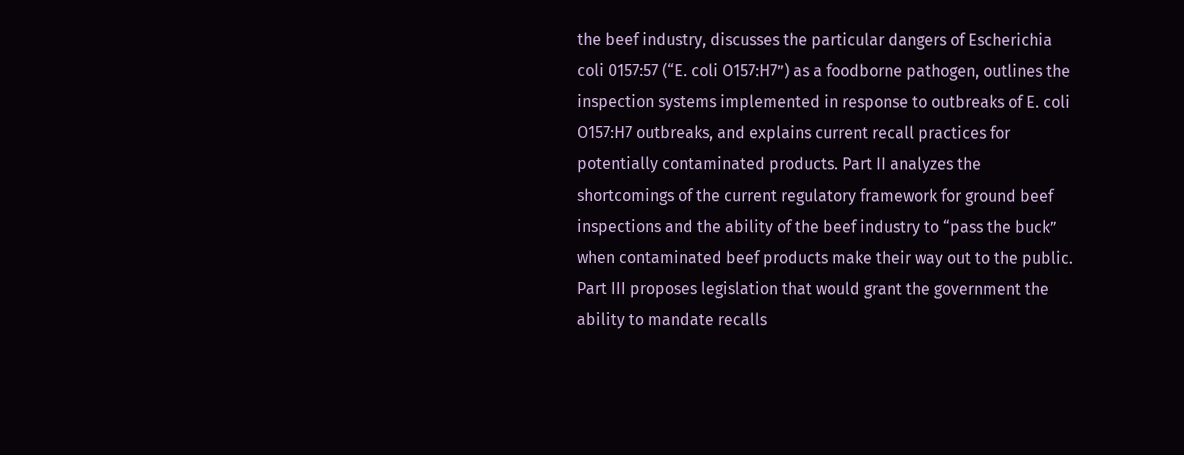the beef industry, discusses the particular dangers of Escherichia coli 0157:57 (“E. coli O157:H7”) as a foodborne pathogen, outlines the inspection systems implemented in response to outbreaks of E. coli O157:H7 outbreaks, and explains current recall practices for potentially contaminated products. Part II analyzes the shortcomings of the current regulatory framework for ground beef inspections and the ability of the beef industry to “pass the buck” when contaminated beef products make their way out to the public. Part III proposes legislation that would grant the government the ability to mandate recalls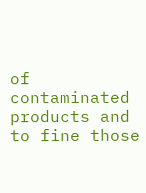of contaminated products and to fine those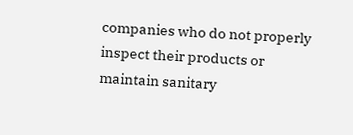companies who do not properly inspect their products or maintain sanitary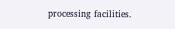processing facilities.